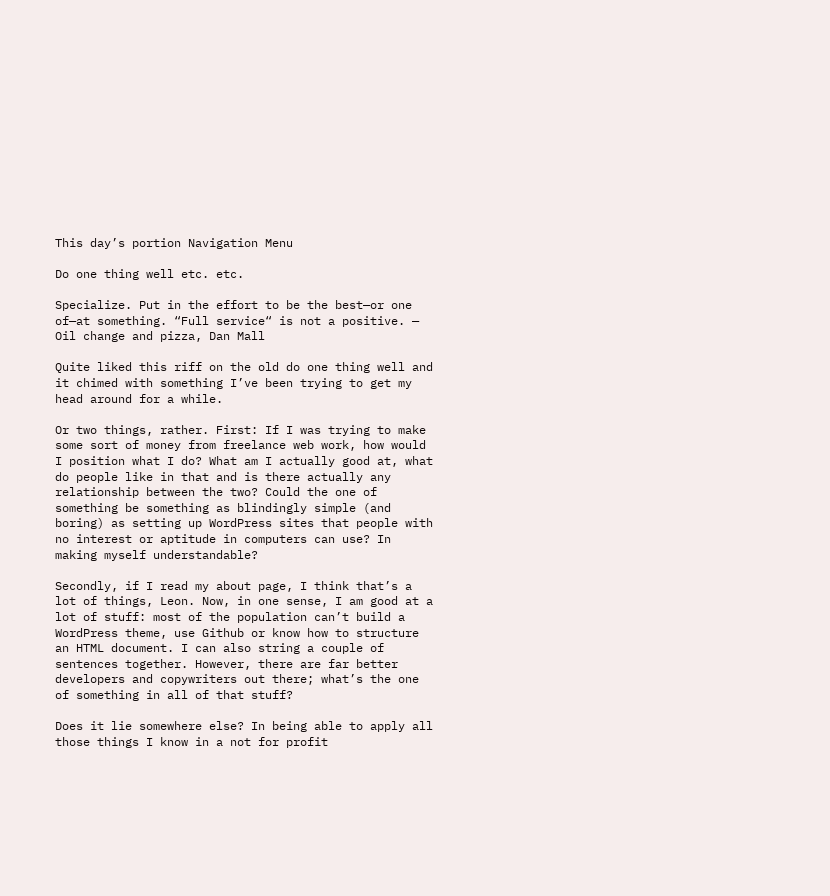This day’s portion Navigation Menu

Do one thing well etc. etc.

Specialize. Put in the effort to be the best—or one of—at something. “Full service“ is not a positive. —  Oil change and pizza, Dan Mall

Quite liked this riff on the old do one thing well and it chimed with something I’ve been trying to get my head around for a while.

Or two things, rather. First: If I was trying to make some sort of money from freelance web work, how would I position what I do? What am I actually good at, what do people like in that and is there actually any relationship between the two? Could the one of something be something as blindingly simple (and boring) as setting up WordPress sites that people with no interest or aptitude in computers can use? In making myself understandable?

Secondly, if I read my about page, I think that’s a lot of things, Leon. Now, in one sense, I am good at a lot of stuff: most of the population can’t build a WordPress theme, use Github or know how to structure an HTML document. I can also string a couple of sentences together. However, there are far better developers and copywriters out there; what’s the one of something in all of that stuff?

Does it lie somewhere else? In being able to apply all those things I know in a not for profit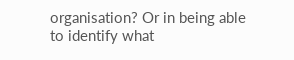organisation? Or in being able to identify what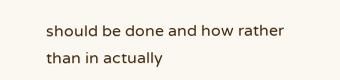should be done and how rather than in actually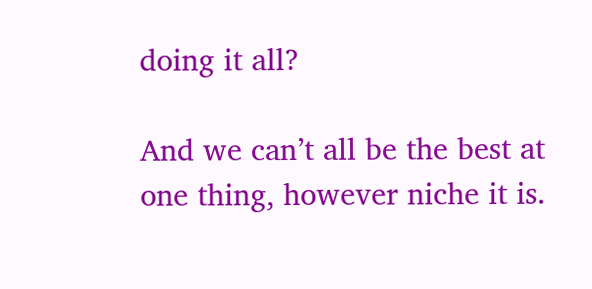doing it all?

And we can’t all be the best at one thing, however niche it is.